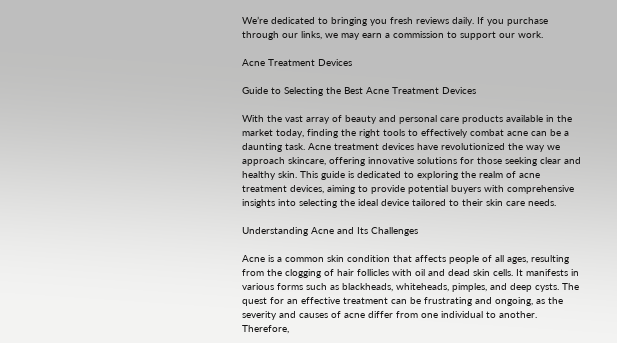We’re dedicated to bringing you fresh reviews daily. If you purchase through our links, we may earn a commission to support our work.

Acne Treatment Devices

Guide to Selecting the Best Acne Treatment Devices

With the vast array of beauty and personal care products available in the market today, finding the right tools to effectively combat acne can be a daunting task. Acne treatment devices have revolutionized the way we approach skincare, offering innovative solutions for those seeking clear and healthy skin. This guide is dedicated to exploring the realm of acne treatment devices, aiming to provide potential buyers with comprehensive insights into selecting the ideal device tailored to their skin care needs.

Understanding Acne and Its Challenges

Acne is a common skin condition that affects people of all ages, resulting from the clogging of hair follicles with oil and dead skin cells. It manifests in various forms such as blackheads, whiteheads, pimples, and deep cysts. The quest for an effective treatment can be frustrating and ongoing, as the severity and causes of acne differ from one individual to another. Therefore,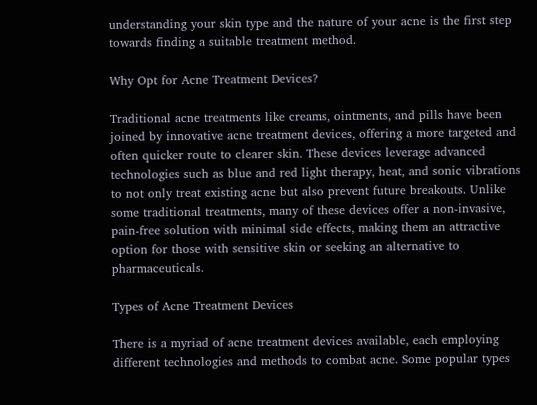understanding your skin type and the nature of your acne is the first step towards finding a suitable treatment method.

Why Opt for Acne Treatment Devices?

Traditional acne treatments like creams, ointments, and pills have been joined by innovative acne treatment devices, offering a more targeted and often quicker route to clearer skin. These devices leverage advanced technologies such as blue and red light therapy, heat, and sonic vibrations to not only treat existing acne but also prevent future breakouts. Unlike some traditional treatments, many of these devices offer a non-invasive, pain-free solution with minimal side effects, making them an attractive option for those with sensitive skin or seeking an alternative to pharmaceuticals.

Types of Acne Treatment Devices

There is a myriad of acne treatment devices available, each employing different technologies and methods to combat acne. Some popular types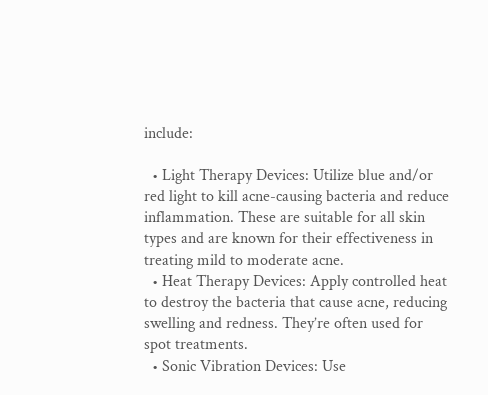include:

  • Light Therapy Devices: Utilize blue and/or red light to kill acne-causing bacteria and reduce inflammation. These are suitable for all skin types and are known for their effectiveness in treating mild to moderate acne.
  • Heat Therapy Devices: Apply controlled heat to destroy the bacteria that cause acne, reducing swelling and redness. They’re often used for spot treatments.
  • Sonic Vibration Devices: Use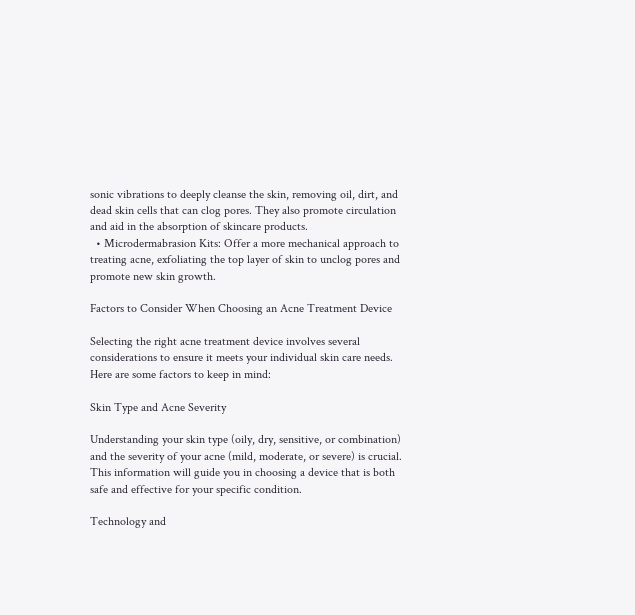sonic vibrations to deeply cleanse the skin, removing oil, dirt, and dead skin cells that can clog pores. They also promote circulation and aid in the absorption of skincare products.
  • Microdermabrasion Kits: Offer a more mechanical approach to treating acne, exfoliating the top layer of skin to unclog pores and promote new skin growth.

Factors to Consider When Choosing an Acne Treatment Device

Selecting the right acne treatment device involves several considerations to ensure it meets your individual skin care needs. Here are some factors to keep in mind:

Skin Type and Acne Severity

Understanding your skin type (oily, dry, sensitive, or combination) and the severity of your acne (mild, moderate, or severe) is crucial. This information will guide you in choosing a device that is both safe and effective for your specific condition.

Technology and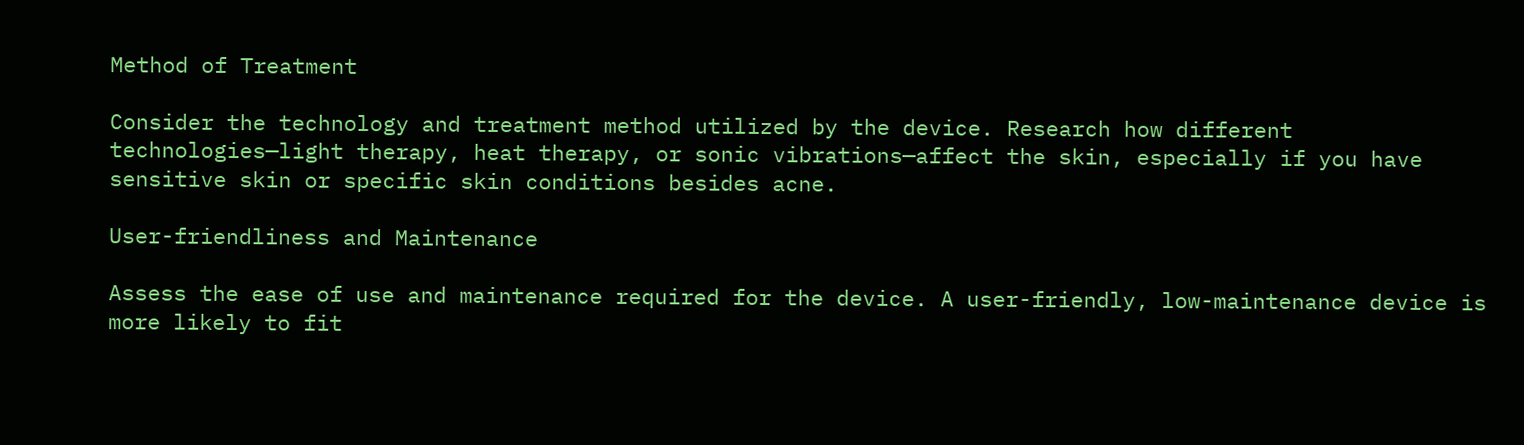Method of Treatment

Consider the technology and treatment method utilized by the device. Research how different technologies—light therapy, heat therapy, or sonic vibrations—affect the skin, especially if you have sensitive skin or specific skin conditions besides acne.

User-friendliness and Maintenance

Assess the ease of use and maintenance required for the device. A user-friendly, low-maintenance device is more likely to fit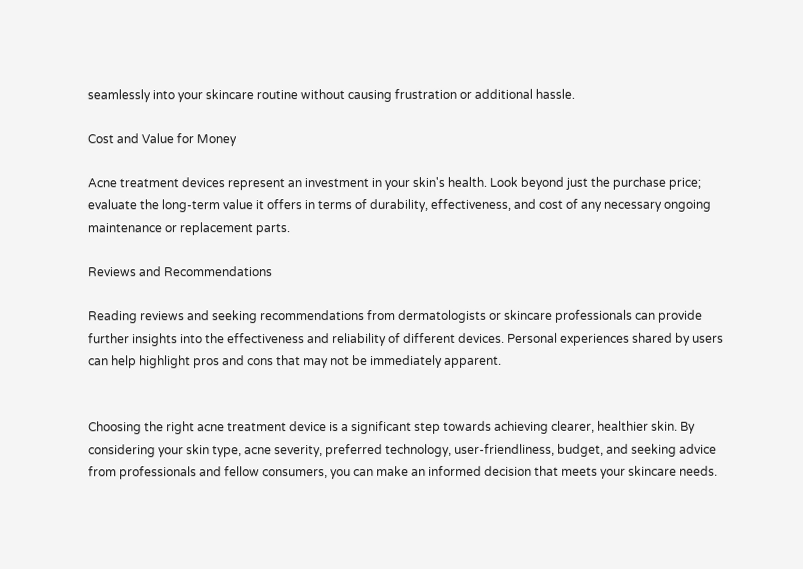seamlessly into your skincare routine without causing frustration or additional hassle.

Cost and Value for Money

Acne treatment devices represent an investment in your skin's health. Look beyond just the purchase price; evaluate the long-term value it offers in terms of durability, effectiveness, and cost of any necessary ongoing maintenance or replacement parts.

Reviews and Recommendations

Reading reviews and seeking recommendations from dermatologists or skincare professionals can provide further insights into the effectiveness and reliability of different devices. Personal experiences shared by users can help highlight pros and cons that may not be immediately apparent.


Choosing the right acne treatment device is a significant step towards achieving clearer, healthier skin. By considering your skin type, acne severity, preferred technology, user-friendliness, budget, and seeking advice from professionals and fellow consumers, you can make an informed decision that meets your skincare needs.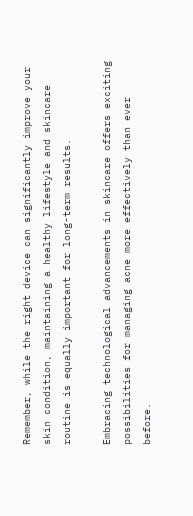Remember, while the right device can significantly improve your skin condition, maintaining a healthy lifestyle and skincare routine is equally important for long-term results.

Embracing technological advancements in skincare offers exciting possibilities for managing acne more effectively than ever before.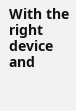With the right device and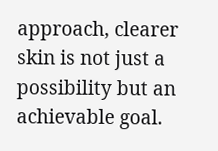approach, clearer skin is not just a possibility but an achievable goal.